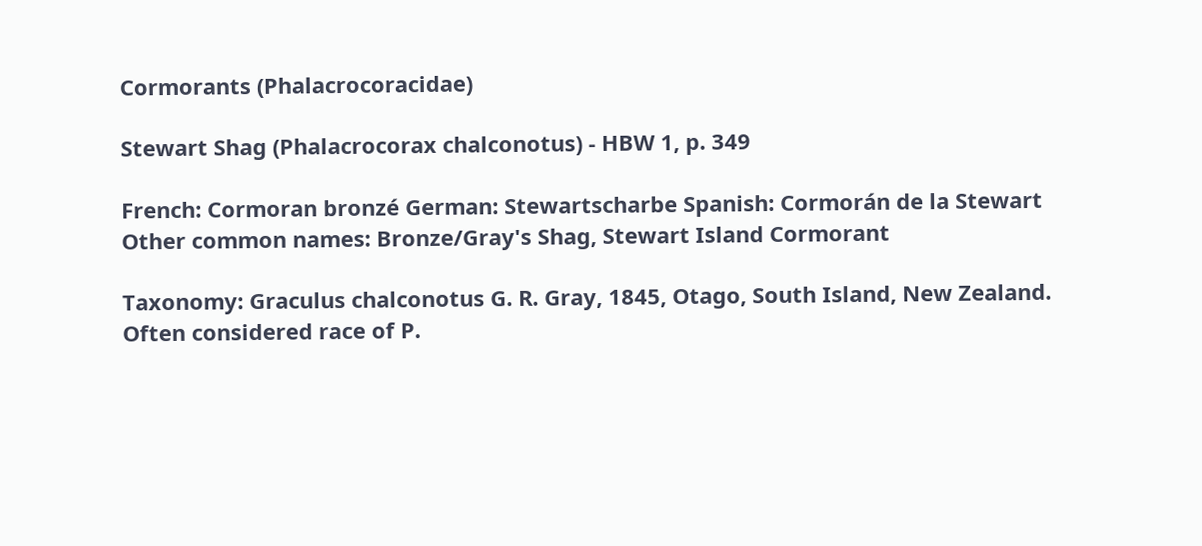Cormorants (Phalacrocoracidae)

Stewart Shag (Phalacrocorax chalconotus) - HBW 1, p. 349

French: Cormoran bronzé German: Stewartscharbe Spanish: Cormorán de la Stewart
Other common names: Bronze/Gray's Shag, Stewart Island Cormorant

Taxonomy: Graculus chalconotus G. R. Gray, 1845, Otago, South Island, New Zealand.
Often considered race of P.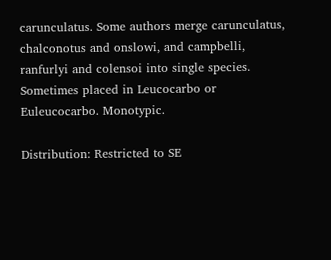carunculatus. Some authors merge carunculatus, chalconotus and onslowi, and campbelli, ranfurlyi and colensoi into single species. Sometimes placed in Leucocarbo or Euleucocarbo. Monotypic.

Distribution: Restricted to SE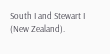South I and Stewart I (New Zealand).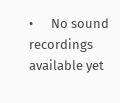•      No sound recordings available yet